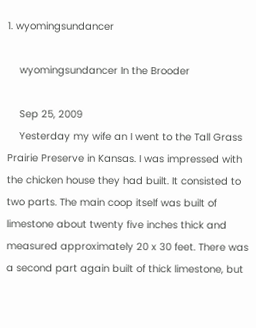1. wyomingsundancer

    wyomingsundancer In the Brooder

    Sep 25, 2009
    Yesterday my wife an I went to the Tall Grass Prairie Preserve in Kansas. I was impressed with the chicken house they had built. It consisted to two parts. The main coop itself was built of limestone about twenty five inches thick and measured approximately 20 x 30 feet. There was a second part again built of thick limestone, but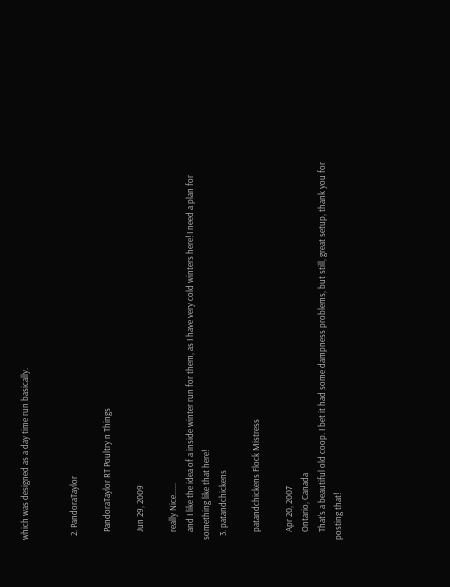which was designed as a day time run basically.


  2. PandoraTaylor

    PandoraTaylor RT Poultry n Things

    Jun 29, 2009

    really Nice......
    and I like the idea of a inside winter run for them, as I have very cold winters here! I need a plan for something like that here!
  3. patandchickens

    patandchickens Flock Mistress

    Apr 20, 2007
    Ontario, Canada
    That's a beautiful old coop. I bet it had some dampness problems, but still, great setup, thank you for posting that!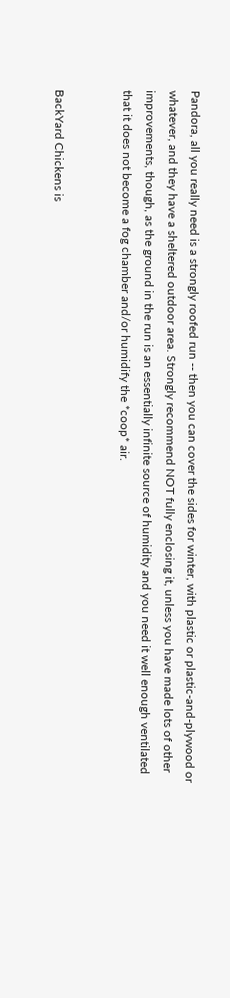Pandora, all you really need is a strongly roofed run -- then you can cover the sides for winter, with plastic or plastic-and-plywood or whatever, and they have a sheltered outdoor area. Strongly recommend NOT fully enclosing it, unless you have made lots of other improvements, though, as the ground in the run is an essentially infinite source of humidity and you need it well enough ventilated that it does not become a fog chamber and/or humidify the *coop* air.


BackYard Chickens is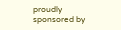proudly sponsored by